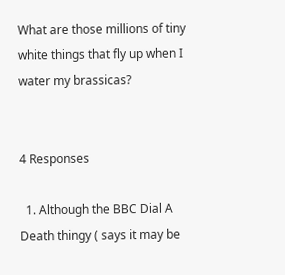What are those millions of tiny white things that fly up when I water my brassicas?


4 Responses

  1. Although the BBC Dial A Death thingy ( says it may be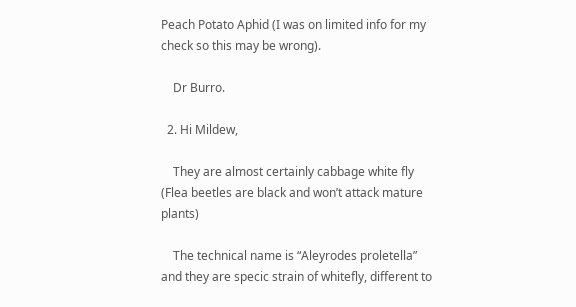Peach Potato Aphid (I was on limited info for my check so this may be wrong).

    Dr Burro.

  2. Hi Mildew,

    They are almost certainly cabbage white fly (Flea beetles are black and won’t attack mature plants)

    The technical name is “Aleyrodes proletella” and they are specic strain of whitefly, different to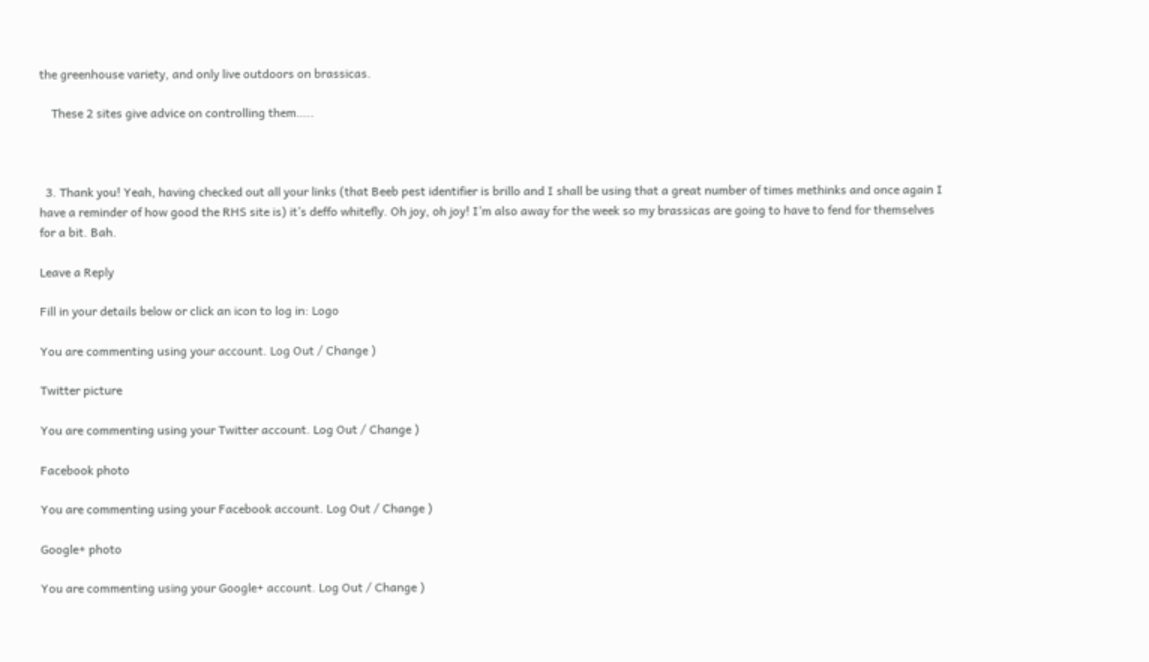the greenhouse variety, and only live outdoors on brassicas.

    These 2 sites give advice on controlling them…..



  3. Thank you! Yeah, having checked out all your links (that Beeb pest identifier is brillo and I shall be using that a great number of times methinks and once again I have a reminder of how good the RHS site is) it’s deffo whitefly. Oh joy, oh joy! I’m also away for the week so my brassicas are going to have to fend for themselves for a bit. Bah.

Leave a Reply

Fill in your details below or click an icon to log in: Logo

You are commenting using your account. Log Out / Change )

Twitter picture

You are commenting using your Twitter account. Log Out / Change )

Facebook photo

You are commenting using your Facebook account. Log Out / Change )

Google+ photo

You are commenting using your Google+ account. Log Out / Change )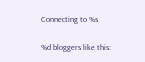Connecting to %s

%d bloggers like this: